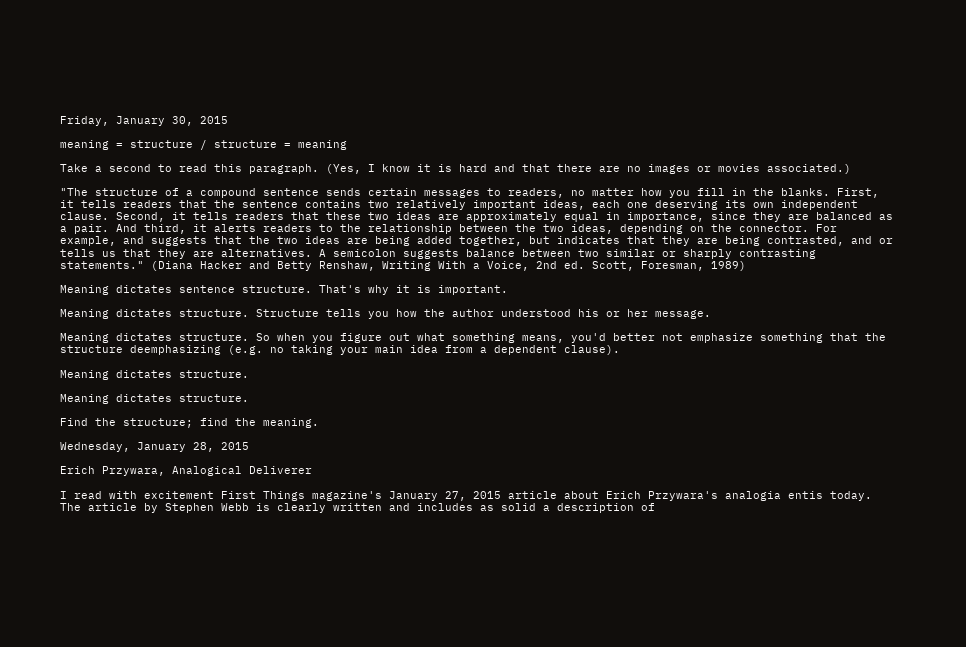Friday, January 30, 2015

meaning = structure / structure = meaning

Take a second to read this paragraph. (Yes, I know it is hard and that there are no images or movies associated.)

"The structure of a compound sentence sends certain messages to readers, no matter how you fill in the blanks. First, it tells readers that the sentence contains two relatively important ideas, each one deserving its own independent clause. Second, it tells readers that these two ideas are approximately equal in importance, since they are balanced as a pair. And third, it alerts readers to the relationship between the two ideas, depending on the connector. For example, and suggests that the two ideas are being added together, but indicates that they are being contrasted, and or tells us that they are alternatives. A semicolon suggests balance between two similar or sharply contrasting statements." (Diana Hacker and Betty Renshaw, Writing With a Voice, 2nd ed. Scott, Foresman, 1989)

Meaning dictates sentence structure. That's why it is important.

Meaning dictates structure. Structure tells you how the author understood his or her message.

Meaning dictates structure. So when you figure out what something means, you'd better not emphasize something that the structure deemphasizing (e.g. no taking your main idea from a dependent clause).

Meaning dictates structure.

Meaning dictates structure.

Find the structure; find the meaning.

Wednesday, January 28, 2015

Erich Przywara, Analogical Deliverer

I read with excitement First Things magazine's January 27, 2015 article about Erich Przywara's analogia entis today. The article by Stephen Webb is clearly written and includes as solid a description of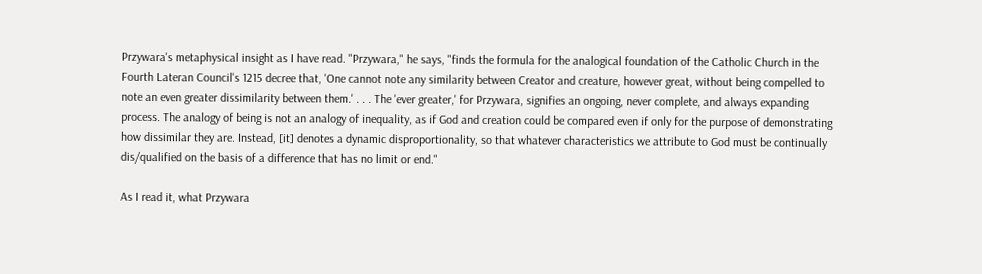Przywara's metaphysical insight as I have read. "Przywara," he says, "finds the formula for the analogical foundation of the Catholic Church in the Fourth Lateran Council's 1215 decree that, 'One cannot note any similarity between Creator and creature, however great, without being compelled to note an even greater dissimilarity between them.' . . . The 'ever greater,' for Przywara, signifies an ongoing, never complete, and always expanding process. The analogy of being is not an analogy of inequality, as if God and creation could be compared even if only for the purpose of demonstrating how dissimilar they are. Instead, [it] denotes a dynamic disproportionality, so that whatever characteristics we attribute to God must be continually dis/qualified on the basis of a difference that has no limit or end."

As I read it, what Przywara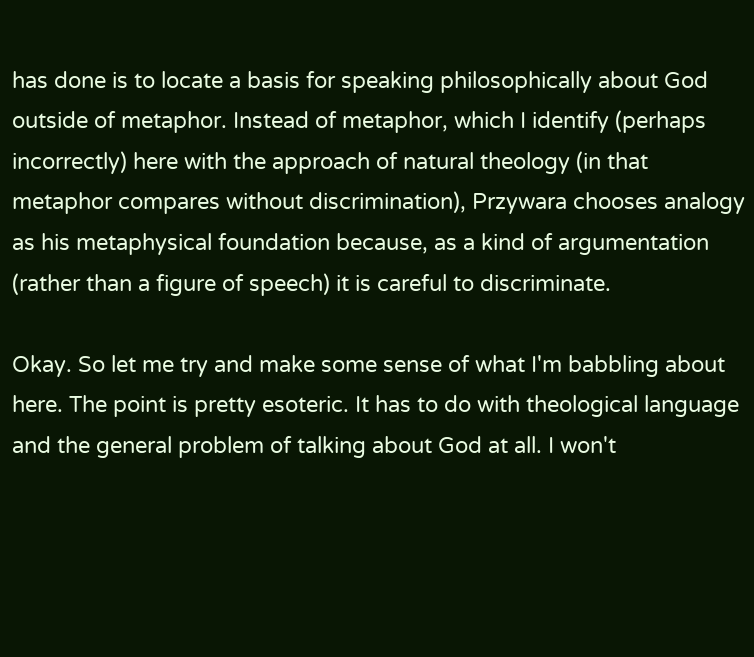has done is to locate a basis for speaking philosophically about God outside of metaphor. Instead of metaphor, which I identify (perhaps incorrectly) here with the approach of natural theology (in that metaphor compares without discrimination), Przywara chooses analogy as his metaphysical foundation because, as a kind of argumentation (rather than a figure of speech) it is careful to discriminate.

Okay. So let me try and make some sense of what I'm babbling about here. The point is pretty esoteric. It has to do with theological language and the general problem of talking about God at all. I won't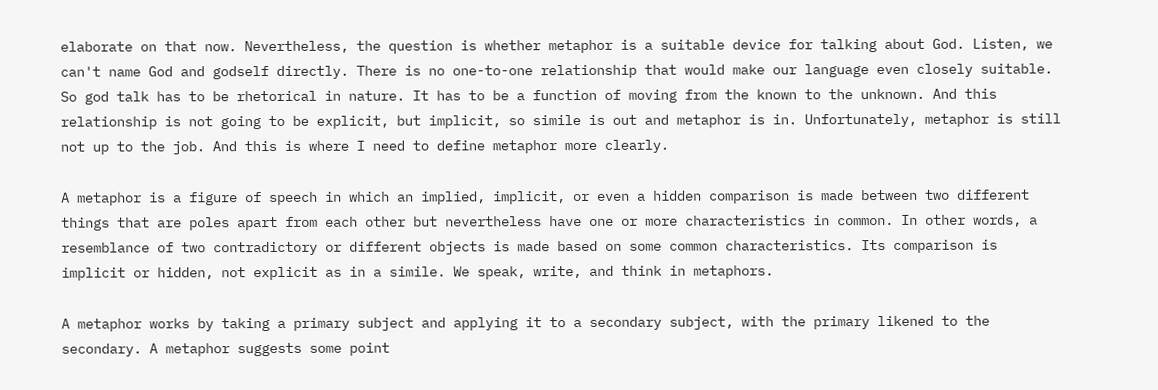elaborate on that now. Nevertheless, the question is whether metaphor is a suitable device for talking about God. Listen, we can't name God and godself directly. There is no one-to-one relationship that would make our language even closely suitable. So god talk has to be rhetorical in nature. It has to be a function of moving from the known to the unknown. And this relationship is not going to be explicit, but implicit, so simile is out and metaphor is in. Unfortunately, metaphor is still not up to the job. And this is where I need to define metaphor more clearly.

A metaphor is a figure of speech in which an implied, implicit, or even a hidden comparison is made between two different things that are poles apart from each other but nevertheless have one or more characteristics in common. In other words, a resemblance of two contradictory or different objects is made based on some common characteristics. Its comparison is implicit or hidden, not explicit as in a simile. We speak, write, and think in metaphors.

A metaphor works by taking a primary subject and applying it to a secondary subject, with the primary likened to the secondary. A metaphor suggests some point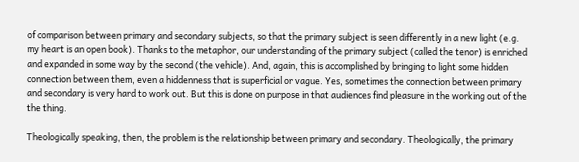of comparison between primary and secondary subjects, so that the primary subject is seen differently in a new light (e.g. my heart is an open book). Thanks to the metaphor, our understanding of the primary subject (called the tenor) is enriched and expanded in some way by the second (the vehicle). And, again, this is accomplished by bringing to light some hidden connection between them, even a hiddenness that is superficial or vague. Yes, sometimes the connection between primary and secondary is very hard to work out. But this is done on purpose in that audiences find pleasure in the working out of the the thing.

Theologically speaking, then, the problem is the relationship between primary and secondary. Theologically, the primary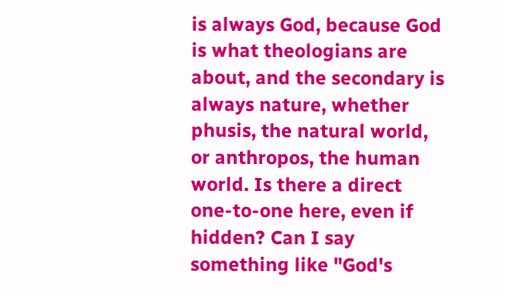is always God, because God is what theologians are about, and the secondary is always nature, whether phusis, the natural world, or anthropos, the human world. Is there a direct one-to-one here, even if hidden? Can I say something like "God's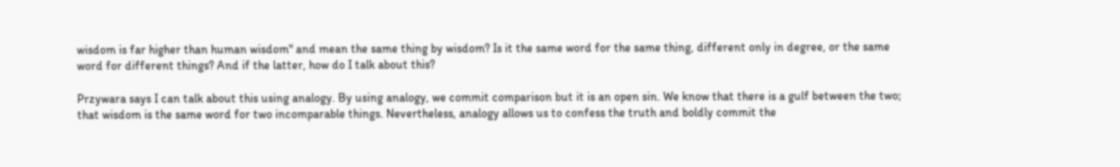wisdom is far higher than human wisdom" and mean the same thing by wisdom? Is it the same word for the same thing, different only in degree, or the same word for different things? And if the latter, how do I talk about this?

Przywara says I can talk about this using analogy. By using analogy, we commit comparison but it is an open sin. We know that there is a gulf between the two; that wisdom is the same word for two incomparable things. Nevertheless, analogy allows us to confess the truth and boldly commit the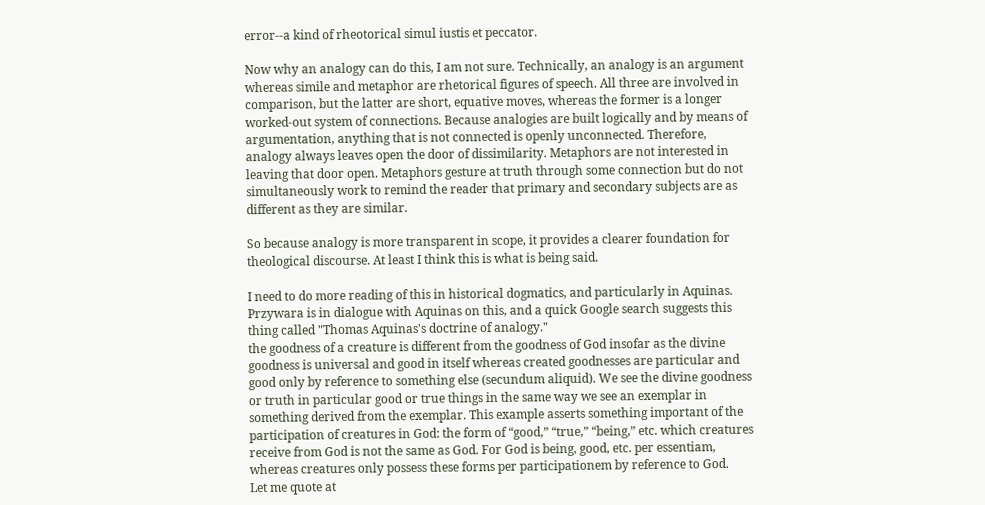error--a kind of rheotorical simul iustis et peccator.

Now why an analogy can do this, I am not sure. Technically, an analogy is an argument whereas simile and metaphor are rhetorical figures of speech. All three are involved in comparison, but the latter are short, equative moves, whereas the former is a longer worked-out system of connections. Because analogies are built logically and by means of argumentation, anything that is not connected is openly unconnected. Therefore, analogy always leaves open the door of dissimilarity. Metaphors are not interested in leaving that door open. Metaphors gesture at truth through some connection but do not simultaneously work to remind the reader that primary and secondary subjects are as different as they are similar.

So because analogy is more transparent in scope, it provides a clearer foundation for theological discourse. At least I think this is what is being said.

I need to do more reading of this in historical dogmatics, and particularly in Aquinas. Przywara is in dialogue with Aquinas on this, and a quick Google search suggests this thing called "Thomas Aquinas's doctrine of analogy."
the goodness of a creature is different from the goodness of God insofar as the divine goodness is universal and good in itself whereas created goodnesses are particular and good only by reference to something else (secundum aliquid). We see the divine goodness or truth in particular good or true things in the same way we see an exemplar in something derived from the exemplar. This example asserts something important of the participation of creatures in God: the form of “good,” “true,” “being,” etc. which creatures receive from God is not the same as God. For God is being, good, etc. per essentiam, whereas creatures only possess these forms per participationem by reference to God.
Let me quote at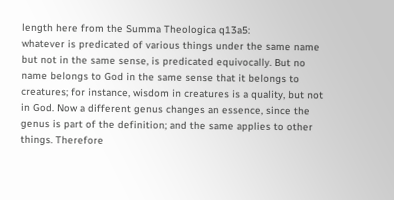length here from the Summa Theologica q13a5:
whatever is predicated of various things under the same name but not in the same sense, is predicated equivocally. But no name belongs to God in the same sense that it belongs to creatures; for instance, wisdom in creatures is a quality, but not in God. Now a different genus changes an essence, since the genus is part of the definition; and the same applies to other things. Therefore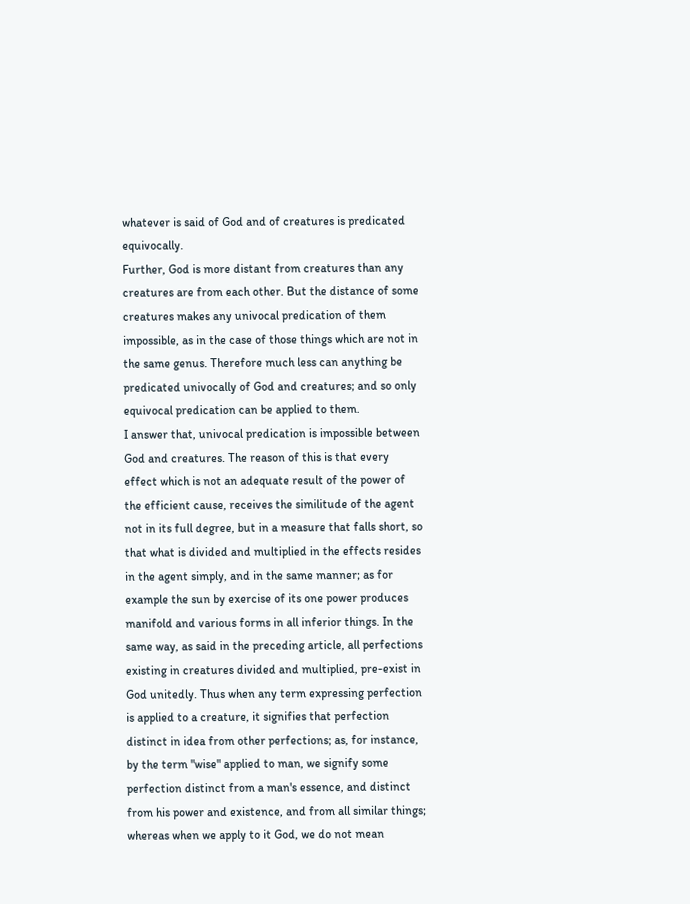whatever is said of God and of creatures is predicated equivocally.
Further, God is more distant from creatures than any creatures are from each other. But the distance of some creatures makes any univocal predication of them impossible, as in the case of those things which are not in the same genus. Therefore much less can anything be predicated univocally of God and creatures; and so only equivocal predication can be applied to them.
I answer that, univocal predication is impossible between God and creatures. The reason of this is that every effect which is not an adequate result of the power of the efficient cause, receives the similitude of the agent not in its full degree, but in a measure that falls short, so that what is divided and multiplied in the effects resides in the agent simply, and in the same manner; as for example the sun by exercise of its one power produces manifold and various forms in all inferior things. In the same way, as said in the preceding article, all perfections existing in creatures divided and multiplied, pre-exist in God unitedly. Thus when any term expressing perfection is applied to a creature, it signifies that perfection distinct in idea from other perfections; as, for instance, by the term "wise" applied to man, we signify some perfection distinct from a man's essence, and distinct from his power and existence, and from all similar things; whereas when we apply to it God, we do not mean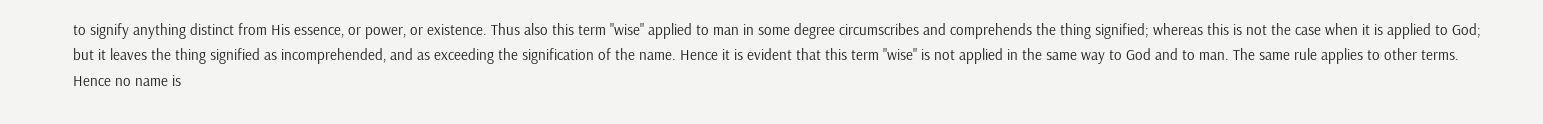to signify anything distinct from His essence, or power, or existence. Thus also this term "wise" applied to man in some degree circumscribes and comprehends the thing signified; whereas this is not the case when it is applied to God; but it leaves the thing signified as incomprehended, and as exceeding the signification of the name. Hence it is evident that this term "wise" is not applied in the same way to God and to man. The same rule applies to other terms. Hence no name is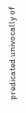predicated univocally of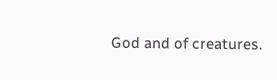God and of creatures.